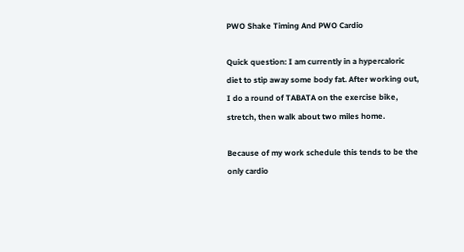PWO Shake Timing And PWO Cardio

Quick question: I am currently in a hypercaloric diet to stip away some body fat. After working out, I do a round of TABATA on the exercise bike, stretch, then walk about two miles home.

Because of my work schedule this tends to be the only cardio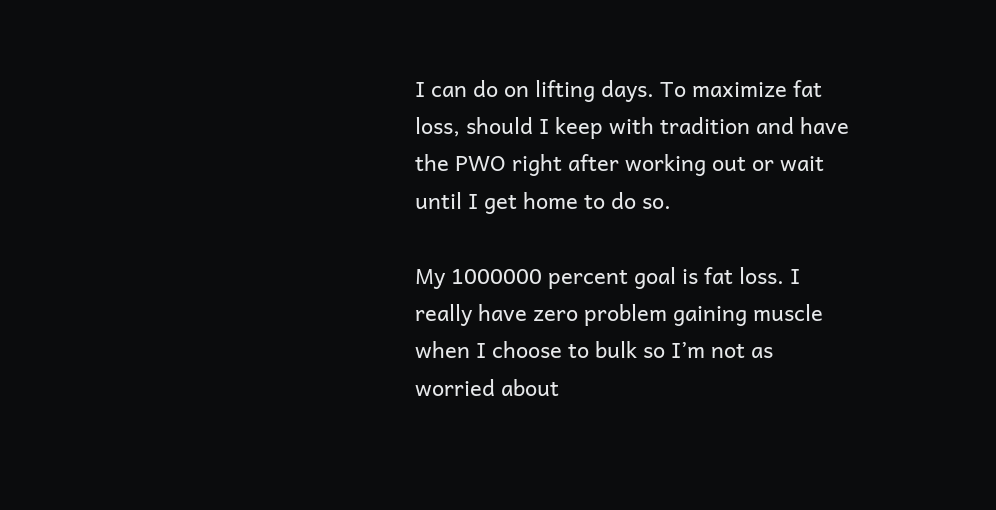I can do on lifting days. To maximize fat loss, should I keep with tradition and have the PWO right after working out or wait until I get home to do so.

My 1000000 percent goal is fat loss. I really have zero problem gaining muscle when I choose to bulk so I’m not as worried about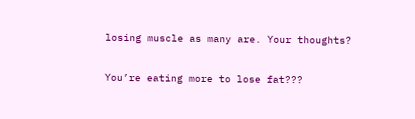losing muscle as many are. Your thoughts?

You’re eating more to lose fat???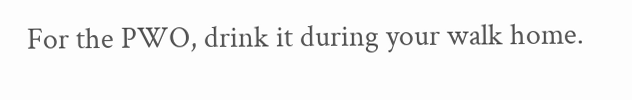For the PWO, drink it during your walk home.